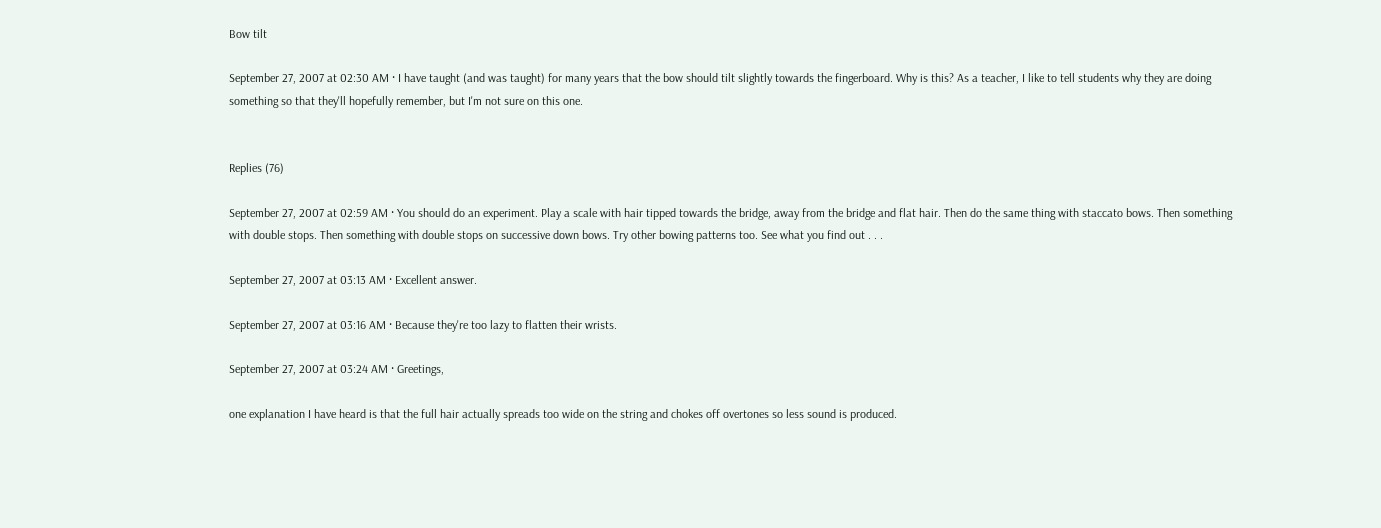Bow tilt

September 27, 2007 at 02:30 AM · I have taught (and was taught) for many years that the bow should tilt slightly towards the fingerboard. Why is this? As a teacher, I like to tell students why they are doing something so that they'll hopefully remember, but I'm not sure on this one.


Replies (76)

September 27, 2007 at 02:59 AM · You should do an experiment. Play a scale with hair tipped towards the bridge, away from the bridge and flat hair. Then do the same thing with staccato bows. Then something with double stops. Then something with double stops on successive down bows. Try other bowing patterns too. See what you find out . . .

September 27, 2007 at 03:13 AM · Excellent answer.

September 27, 2007 at 03:16 AM · Because they're too lazy to flatten their wrists.

September 27, 2007 at 03:24 AM · Greetings,

one explanation I have heard is that the full hair actually spreads too wide on the string and chokes off overtones so less sound is produced.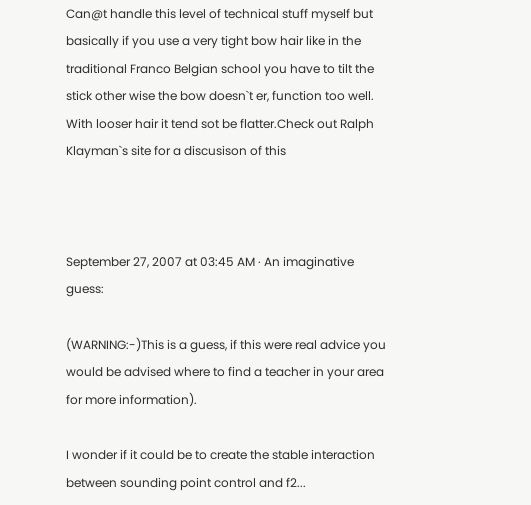Can@t handle this level of technical stuff myself but basically if you use a very tight bow hair like in the traditional Franco Belgian school you have to tilt the stick other wise the bow doesn`t er, function too well. With looser hair it tend sot be flatter.Check out Ralph Klayman`s site for a discusison of this



September 27, 2007 at 03:45 AM · An imaginative guess:

(WARNING:-)This is a guess, if this were real advice you would be advised where to find a teacher in your area for more information).

I wonder if it could be to create the stable interaction between sounding point control and f2...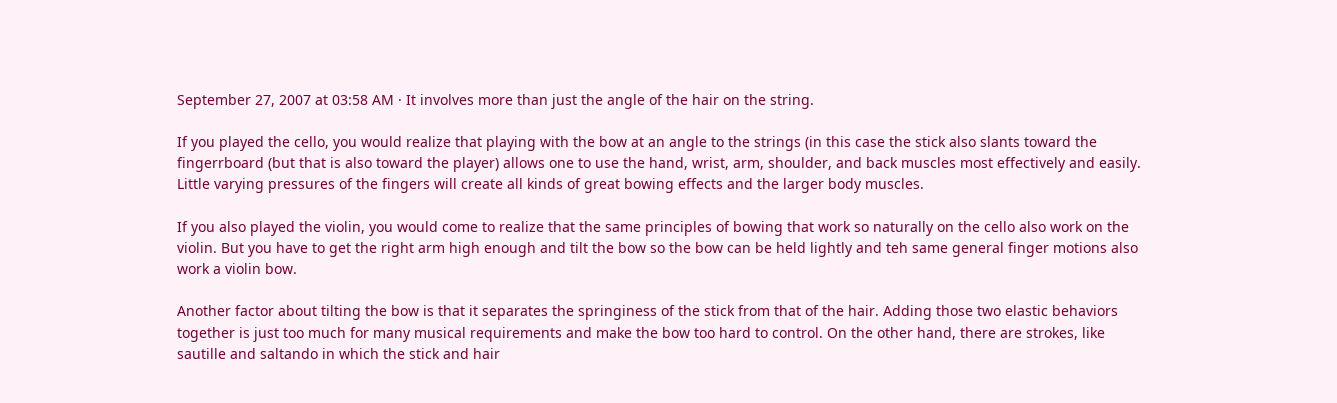September 27, 2007 at 03:58 AM · It involves more than just the angle of the hair on the string.

If you played the cello, you would realize that playing with the bow at an angle to the strings (in this case the stick also slants toward the fingerrboard (but that is also toward the player) allows one to use the hand, wrist, arm, shoulder, and back muscles most effectively and easily. Little varying pressures of the fingers will create all kinds of great bowing effects and the larger body muscles.

If you also played the violin, you would come to realize that the same principles of bowing that work so naturally on the cello also work on the violin. But you have to get the right arm high enough and tilt the bow so the bow can be held lightly and teh same general finger motions also work a violin bow.

Another factor about tilting the bow is that it separates the springiness of the stick from that of the hair. Adding those two elastic behaviors together is just too much for many musical requirements and make the bow too hard to control. On the other hand, there are strokes, like sautille and saltando in which the stick and hair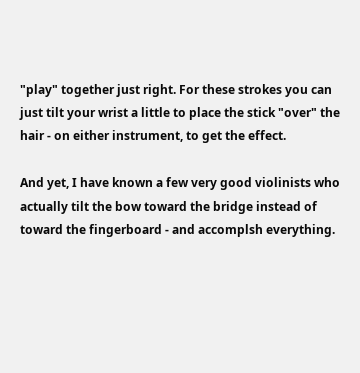"play" together just right. For these strokes you can just tilt your wrist a little to place the stick "over" the hair - on either instrument, to get the effect.

And yet, I have known a few very good violinists who actually tilt the bow toward the bridge instead of toward the fingerboard - and accomplsh everything.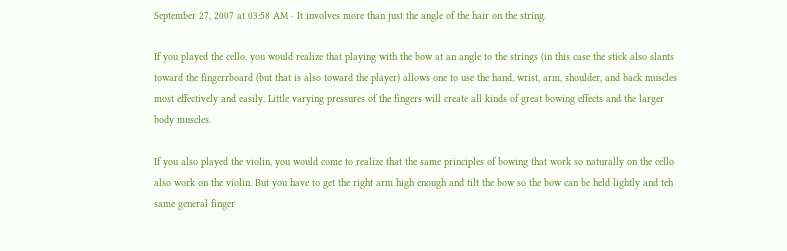September 27, 2007 at 03:58 AM · It involves more than just the angle of the hair on the string.

If you played the cello, you would realize that playing with the bow at an angle to the strings (in this case the stick also slants toward the fingerrboard (but that is also toward the player) allows one to use the hand, wrist, arm, shoulder, and back muscles most effectively and easily. Little varying pressures of the fingers will create all kinds of great bowing effects and the larger body muscles.

If you also played the violin, you would come to realize that the same principles of bowing that work so naturally on the cello also work on the violin. But you have to get the right arm high enough and tilt the bow so the bow can be held lightly and teh same general finger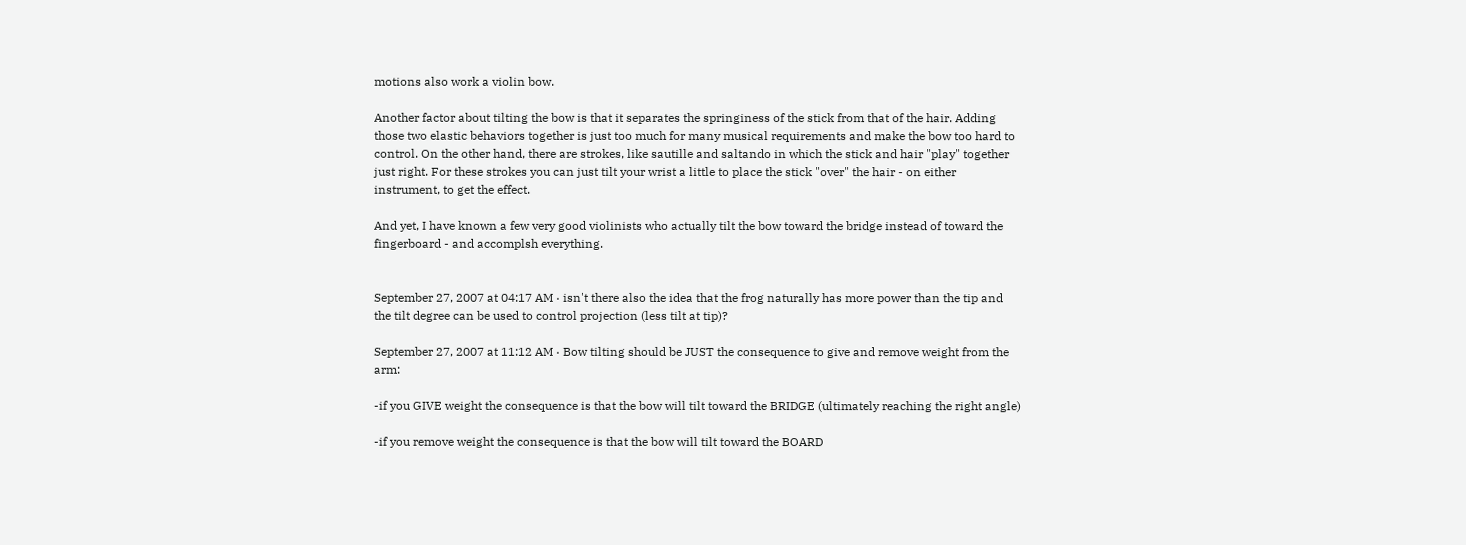motions also work a violin bow.

Another factor about tilting the bow is that it separates the springiness of the stick from that of the hair. Adding those two elastic behaviors together is just too much for many musical requirements and make the bow too hard to control. On the other hand, there are strokes, like sautille and saltando in which the stick and hair "play" together just right. For these strokes you can just tilt your wrist a little to place the stick "over" the hair - on either instrument, to get the effect.

And yet, I have known a few very good violinists who actually tilt the bow toward the bridge instead of toward the fingerboard - and accomplsh everything.


September 27, 2007 at 04:17 AM · isn't there also the idea that the frog naturally has more power than the tip and the tilt degree can be used to control projection (less tilt at tip)?

September 27, 2007 at 11:12 AM · Bow tilting should be JUST the consequence to give and remove weight from the arm:

-if you GIVE weight the consequence is that the bow will tilt toward the BRIDGE (ultimately reaching the right angle)

-if you remove weight the consequence is that the bow will tilt toward the BOARD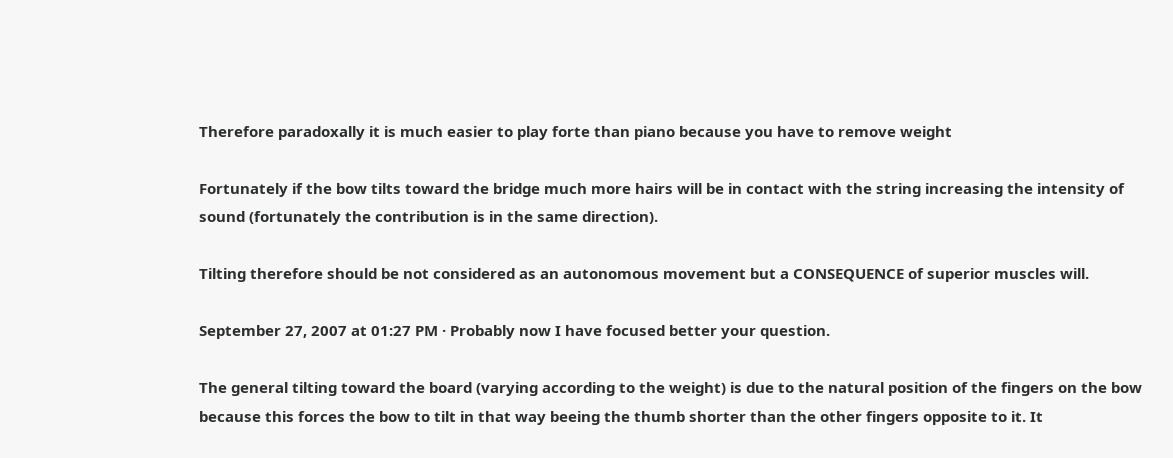Therefore paradoxally it is much easier to play forte than piano because you have to remove weight

Fortunately if the bow tilts toward the bridge much more hairs will be in contact with the string increasing the intensity of sound (fortunately the contribution is in the same direction).

Tilting therefore should be not considered as an autonomous movement but a CONSEQUENCE of superior muscles will.

September 27, 2007 at 01:27 PM · Probably now I have focused better your question.

The general tilting toward the board (varying according to the weight) is due to the natural position of the fingers on the bow because this forces the bow to tilt in that way beeing the thumb shorter than the other fingers opposite to it. It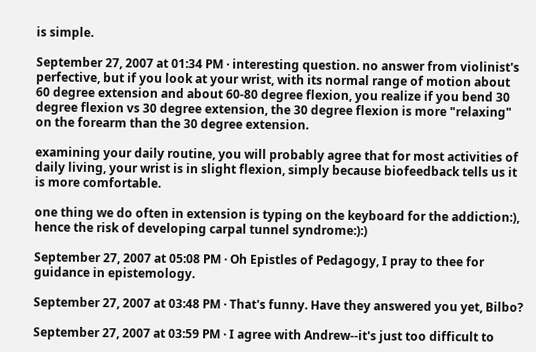is simple.

September 27, 2007 at 01:34 PM · interesting question. no answer from violinist's perfective, but if you look at your wrist, with its normal range of motion about 60 degree extension and about 60-80 degree flexion, you realize if you bend 30 degree flexion vs 30 degree extension, the 30 degree flexion is more "relaxing" on the forearm than the 30 degree extension.

examining your daily routine, you will probably agree that for most activities of daily living, your wrist is in slight flexion, simply because biofeedback tells us it is more comfortable.

one thing we do often in extension is typing on the keyboard for the addiction:), hence the risk of developing carpal tunnel syndrome:):)

September 27, 2007 at 05:08 PM · Oh Epistles of Pedagogy, I pray to thee for guidance in epistemology.

September 27, 2007 at 03:48 PM · That's funny. Have they answered you yet, Bilbo?

September 27, 2007 at 03:59 PM · I agree with Andrew--it's just too difficult to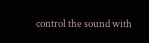control the sound with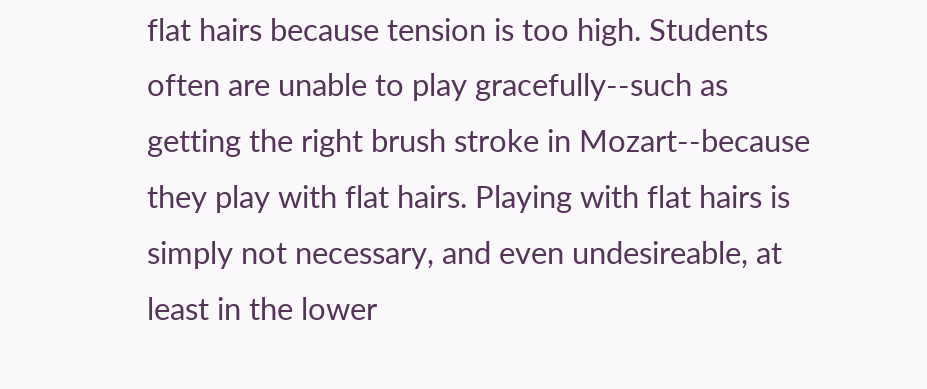flat hairs because tension is too high. Students often are unable to play gracefully--such as getting the right brush stroke in Mozart--because they play with flat hairs. Playing with flat hairs is simply not necessary, and even undesireable, at least in the lower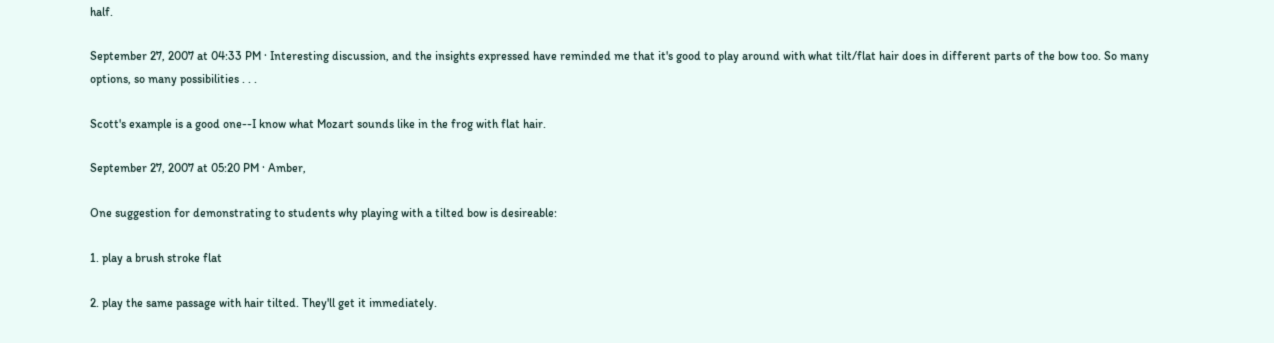half.

September 27, 2007 at 04:33 PM · Interesting discussion, and the insights expressed have reminded me that it's good to play around with what tilt/flat hair does in different parts of the bow too. So many options, so many possibilities . . .

Scott's example is a good one--I know what Mozart sounds like in the frog with flat hair.

September 27, 2007 at 05:20 PM · Amber,

One suggestion for demonstrating to students why playing with a tilted bow is desireable:

1. play a brush stroke flat

2. play the same passage with hair tilted. They'll get it immediately.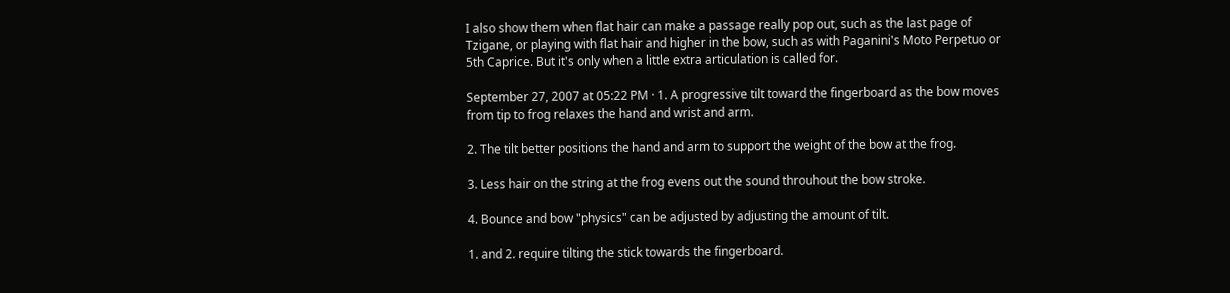I also show them when flat hair can make a passage really pop out, such as the last page of Tzigane, or playing with flat hair and higher in the bow, such as with Paganini's Moto Perpetuo or 5th Caprice. But it's only when a little extra articulation is called for.

September 27, 2007 at 05:22 PM · 1. A progressive tilt toward the fingerboard as the bow moves from tip to frog relaxes the hand and wrist and arm.

2. The tilt better positions the hand and arm to support the weight of the bow at the frog.

3. Less hair on the string at the frog evens out the sound throuhout the bow stroke.

4. Bounce and bow "physics" can be adjusted by adjusting the amount of tilt.

1. and 2. require tilting the stick towards the fingerboard.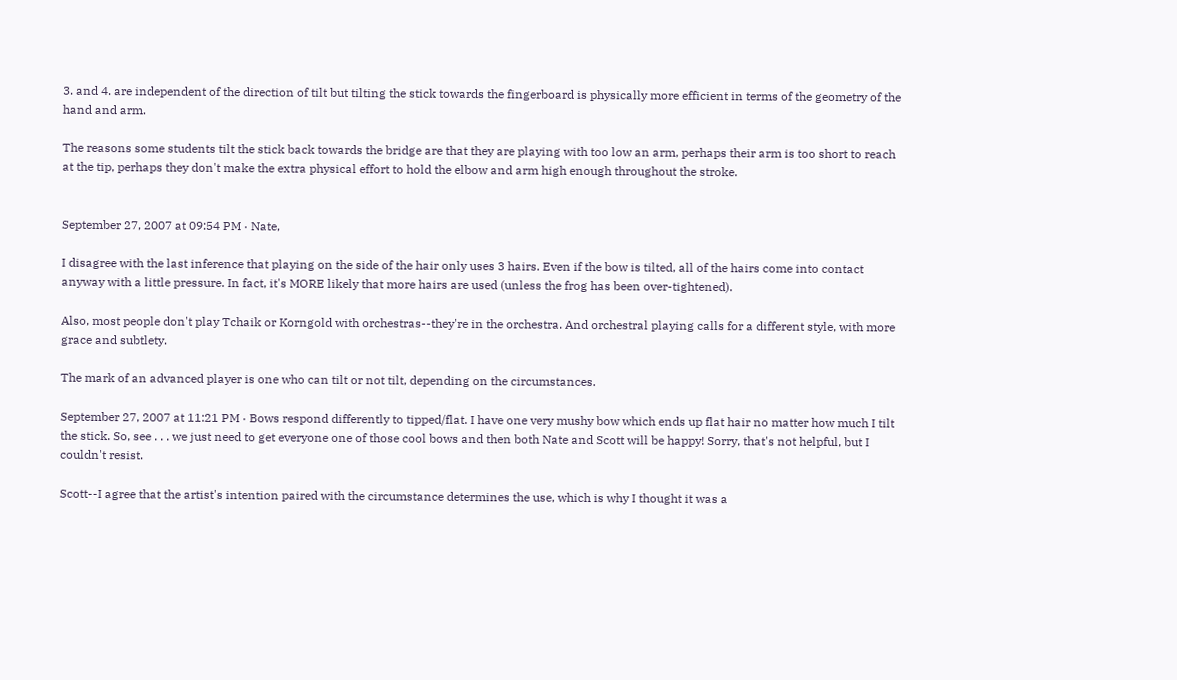3. and 4. are independent of the direction of tilt but tilting the stick towards the fingerboard is physically more efficient in terms of the geometry of the hand and arm.

The reasons some students tilt the stick back towards the bridge are that they are playing with too low an arm, perhaps their arm is too short to reach at the tip, perhaps they don't make the extra physical effort to hold the elbow and arm high enough throughout the stroke.


September 27, 2007 at 09:54 PM · Nate,

I disagree with the last inference that playing on the side of the hair only uses 3 hairs. Even if the bow is tilted, all of the hairs come into contact anyway with a little pressure. In fact, it's MORE likely that more hairs are used (unless the frog has been over-tightened).

Also, most people don't play Tchaik or Korngold with orchestras--they're in the orchestra. And orchestral playing calls for a different style, with more grace and subtlety.

The mark of an advanced player is one who can tilt or not tilt, depending on the circumstances.

September 27, 2007 at 11:21 PM · Bows respond differently to tipped/flat. I have one very mushy bow which ends up flat hair no matter how much I tilt the stick. So, see . . . we just need to get everyone one of those cool bows and then both Nate and Scott will be happy! Sorry, that's not helpful, but I couldn't resist.

Scott--I agree that the artist's intention paired with the circumstance determines the use, which is why I thought it was a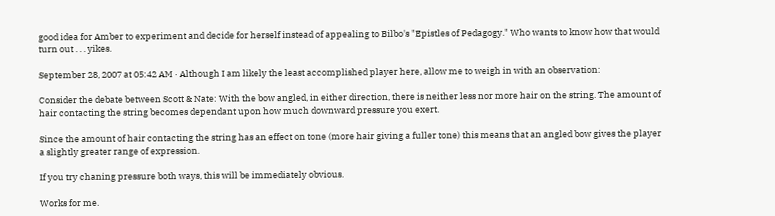good idea for Amber to experiment and decide for herself instead of appealing to Bilbo's "Epistles of Pedagogy." Who wants to know how that would turn out . . . yikes.

September 28, 2007 at 05:42 AM · Although I am likely the least accomplished player here, allow me to weigh in with an observation:

Consider the debate between Scott & Nate: With the bow angled, in either direction, there is neither less nor more hair on the string. The amount of hair contacting the string becomes dependant upon how much downward pressure you exert.

Since the amount of hair contacting the string has an effect on tone (more hair giving a fuller tone) this means that an angled bow gives the player a slightly greater range of expression.

If you try chaning pressure both ways, this will be immediately obvious.

Works for me.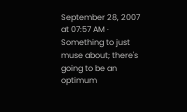September 28, 2007 at 07:57 AM · Something to just muse about; there's going to be an optimum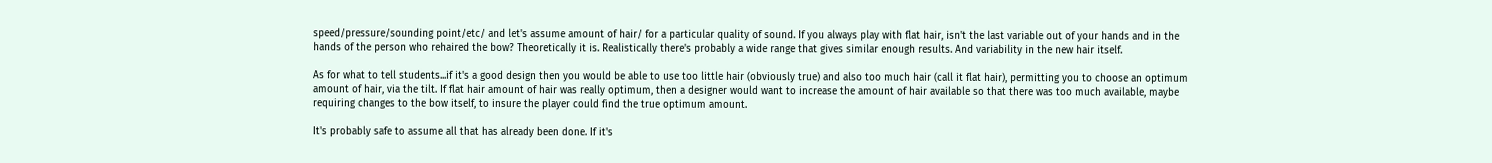speed/pressure/sounding point/etc/ and let's assume amount of hair/ for a particular quality of sound. If you always play with flat hair, isn't the last variable out of your hands and in the hands of the person who rehaired the bow? Theoretically it is. Realistically there's probably a wide range that gives similar enough results. And variability in the new hair itself.

As for what to tell students...if it's a good design then you would be able to use too little hair (obviously true) and also too much hair (call it flat hair), permitting you to choose an optimum amount of hair, via the tilt. If flat hair amount of hair was really optimum, then a designer would want to increase the amount of hair available so that there was too much available, maybe requiring changes to the bow itself, to insure the player could find the true optimum amount.

It's probably safe to assume all that has already been done. If it's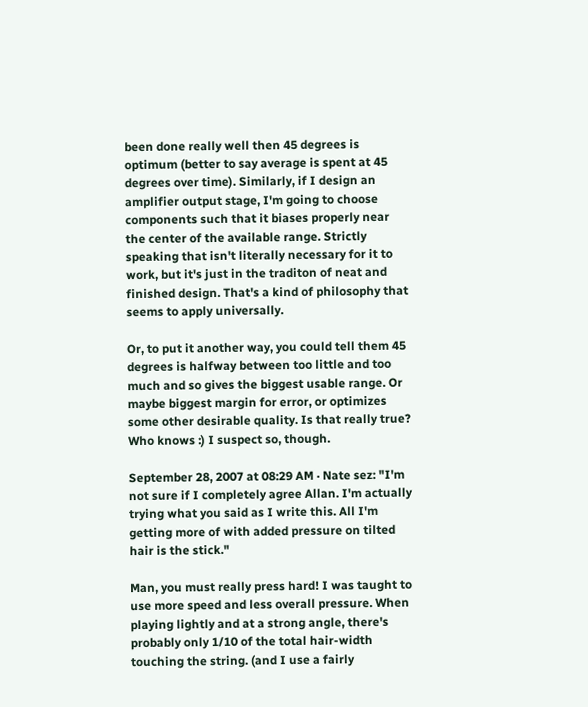been done really well then 45 degrees is optimum (better to say average is spent at 45 degrees over time). Similarly, if I design an amplifier output stage, I'm going to choose components such that it biases properly near the center of the available range. Strictly speaking that isn't literally necessary for it to work, but it's just in the traditon of neat and finished design. That's a kind of philosophy that seems to apply universally.

Or, to put it another way, you could tell them 45 degrees is halfway between too little and too much and so gives the biggest usable range. Or maybe biggest margin for error, or optimizes some other desirable quality. Is that really true? Who knows :) I suspect so, though.

September 28, 2007 at 08:29 AM · Nate sez: "I'm not sure if I completely agree Allan. I'm actually trying what you said as I write this. All I'm getting more of with added pressure on tilted hair is the stick."

Man, you must really press hard! I was taught to use more speed and less overall pressure. When playing lightly and at a strong angle, there's probably only 1/10 of the total hair-width touching the string. (and I use a fairly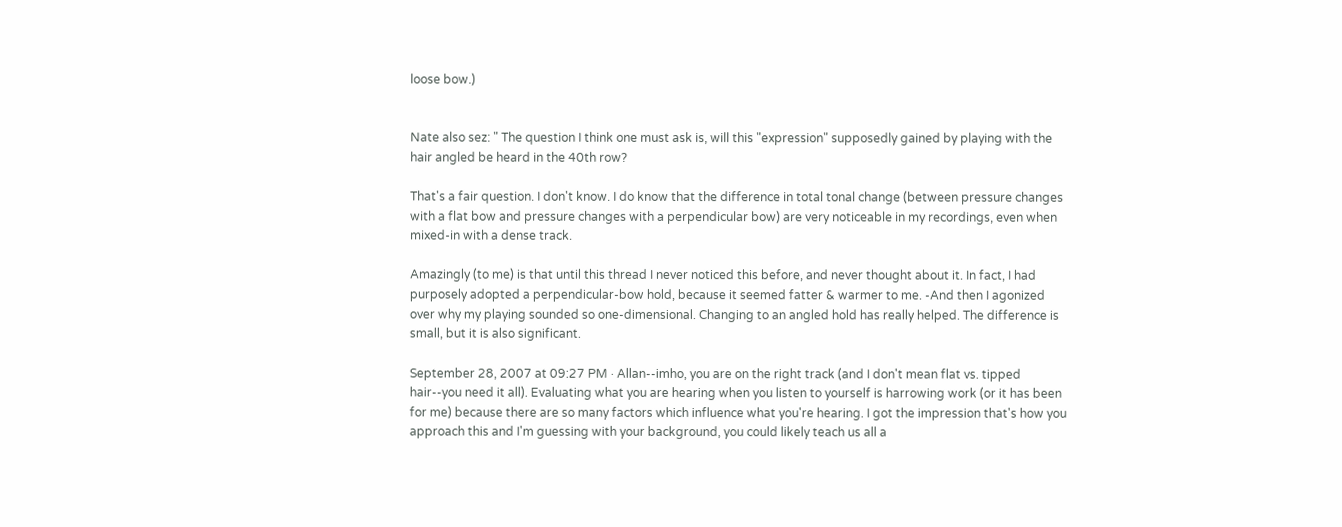loose bow.)


Nate also sez: " The question I think one must ask is, will this "expression" supposedly gained by playing with the hair angled be heard in the 40th row?

That's a fair question. I don't know. I do know that the difference in total tonal change (between pressure changes with a flat bow and pressure changes with a perpendicular bow) are very noticeable in my recordings, even when mixed-in with a dense track.

Amazingly (to me) is that until this thread I never noticed this before, and never thought about it. In fact, I had purposely adopted a perpendicular-bow hold, because it seemed fatter & warmer to me. -And then I agonized over why my playing sounded so one-dimensional. Changing to an angled hold has really helped. The difference is small, but it is also significant.

September 28, 2007 at 09:27 PM · Allan--imho, you are on the right track (and I don't mean flat vs. tipped hair--you need it all). Evaluating what you are hearing when you listen to yourself is harrowing work (or it has been for me) because there are so many factors which influence what you're hearing. I got the impression that's how you approach this and I'm guessing with your background, you could likely teach us all a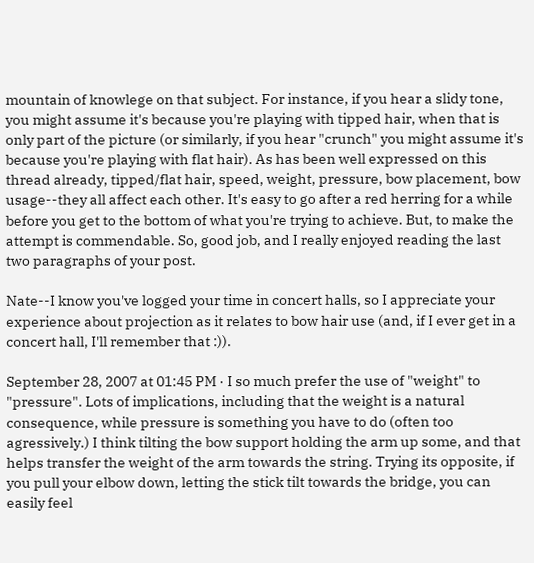mountain of knowlege on that subject. For instance, if you hear a slidy tone, you might assume it's because you're playing with tipped hair, when that is only part of the picture (or similarly, if you hear "crunch" you might assume it's because you're playing with flat hair). As has been well expressed on this thread already, tipped/flat hair, speed, weight, pressure, bow placement, bow usage--they all affect each other. It's easy to go after a red herring for a while before you get to the bottom of what you're trying to achieve. But, to make the attempt is commendable. So, good job, and I really enjoyed reading the last two paragraphs of your post.

Nate--I know you've logged your time in concert halls, so I appreciate your experience about projection as it relates to bow hair use (and, if I ever get in a concert hall, I'll remember that :)).

September 28, 2007 at 01:45 PM · I so much prefer the use of "weight" to "pressure". Lots of implications, including that the weight is a natural consequence, while pressure is something you have to do (often too agressively.) I think tilting the bow support holding the arm up some, and that helps transfer the weight of the arm towards the string. Trying its opposite, if you pull your elbow down, letting the stick tilt towards the bridge, you can easily feel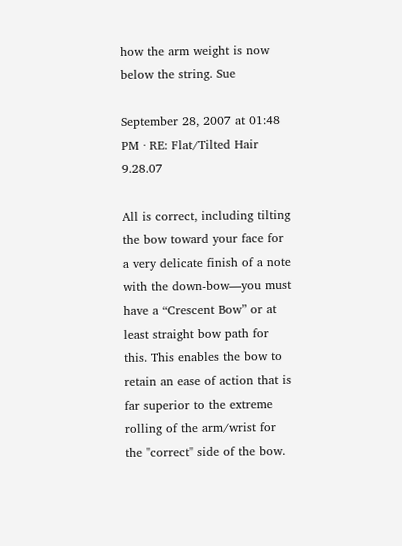how the arm weight is now below the string. Sue

September 28, 2007 at 01:48 PM · RE: Flat/Tilted Hair 9.28.07

All is correct, including tilting the bow toward your face for a very delicate finish of a note with the down-bow––you must have a “Crescent Bow” or at least straight bow path for this. This enables the bow to retain an ease of action that is far superior to the extreme rolling of the arm/wrist for the "correct" side of the bow.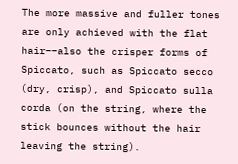The more massive and fuller tones are only achieved with the flat hair––also the crisper forms of Spiccato, such as Spiccato secco (dry, crisp), and Spiccato sulla corda (on the string, where the stick bounces without the hair leaving the string).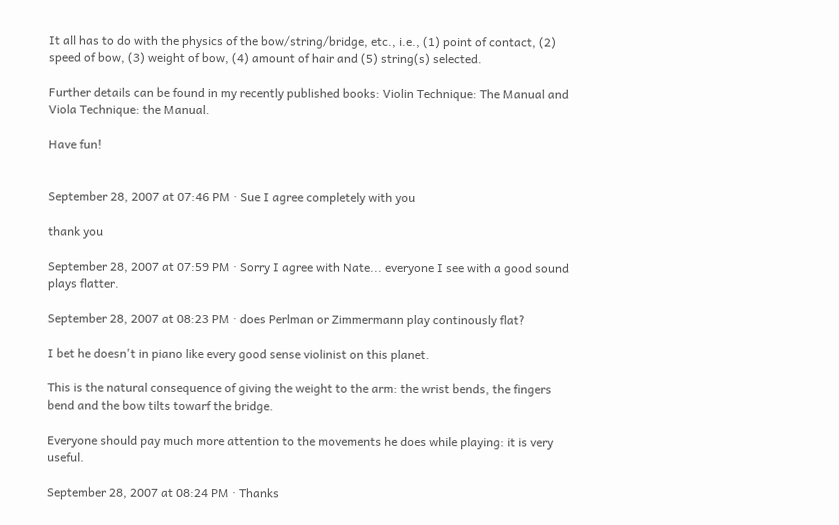It all has to do with the physics of the bow/string/bridge, etc., i.e., (1) point of contact, (2) speed of bow, (3) weight of bow, (4) amount of hair and (5) string(s) selected.

Further details can be found in my recently published books: Violin Technique: The Manual and Viola Technique: the Manual.

Have fun!


September 28, 2007 at 07:46 PM · Sue I agree completely with you

thank you

September 28, 2007 at 07:59 PM · Sorry I agree with Nate... everyone I see with a good sound plays flatter.

September 28, 2007 at 08:23 PM · does Perlman or Zimmermann play continously flat?

I bet he doesn't in piano like every good sense violinist on this planet.

This is the natural consequence of giving the weight to the arm: the wrist bends, the fingers bend and the bow tilts towarf the bridge.

Everyone should pay much more attention to the movements he does while playing: it is very useful.

September 28, 2007 at 08:24 PM · Thanks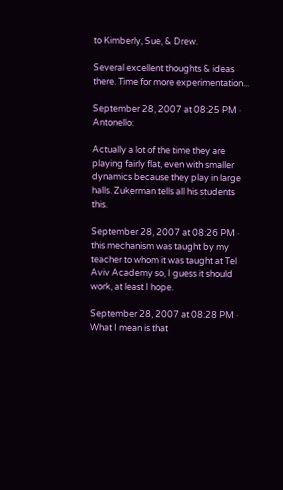to Kimberly, Sue, & Drew.

Several excellent thoughts & ideas there. Time for more experimentation...

September 28, 2007 at 08:25 PM · Antonello:

Actually a lot of the time they are playing fairly flat, even with smaller dynamics because they play in large halls. Zukerman tells all his students this.

September 28, 2007 at 08:26 PM · this mechanism was taught by my teacher to whom it was taught at Tel Aviv Academy so, I guess it should work, at least I hope.

September 28, 2007 at 08:28 PM · What I mean is that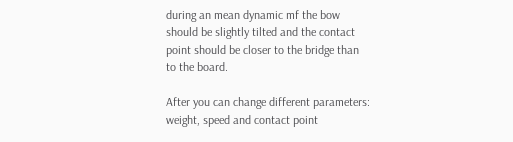during an mean dynamic mf the bow should be slightly tilted and the contact point should be closer to the bridge than to the board.

After you can change different parameters: weight, speed and contact point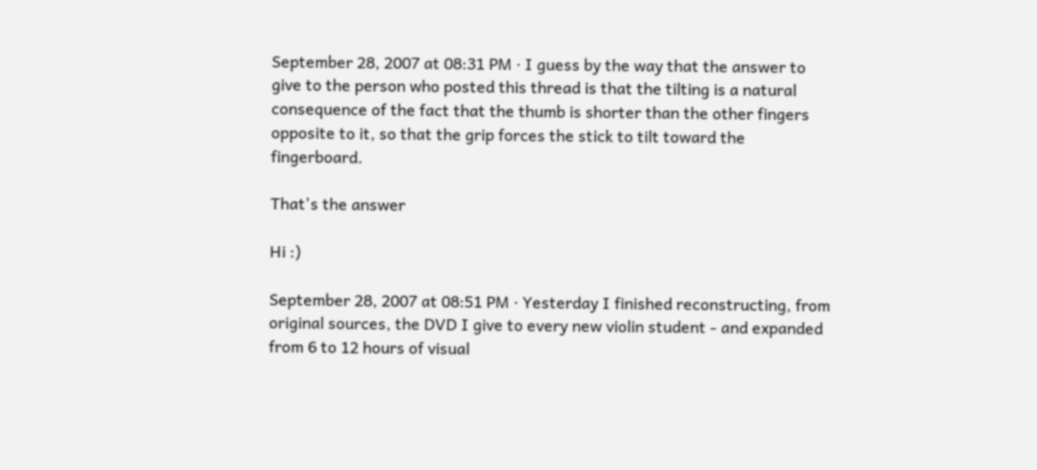September 28, 2007 at 08:31 PM · I guess by the way that the answer to give to the person who posted this thread is that the tilting is a natural consequence of the fact that the thumb is shorter than the other fingers opposite to it, so that the grip forces the stick to tilt toward the fingerboard.

That's the answer

Hi :)

September 28, 2007 at 08:51 PM · Yesterday I finished reconstructing, from original sources, the DVD I give to every new violin student - and expanded from 6 to 12 hours of visual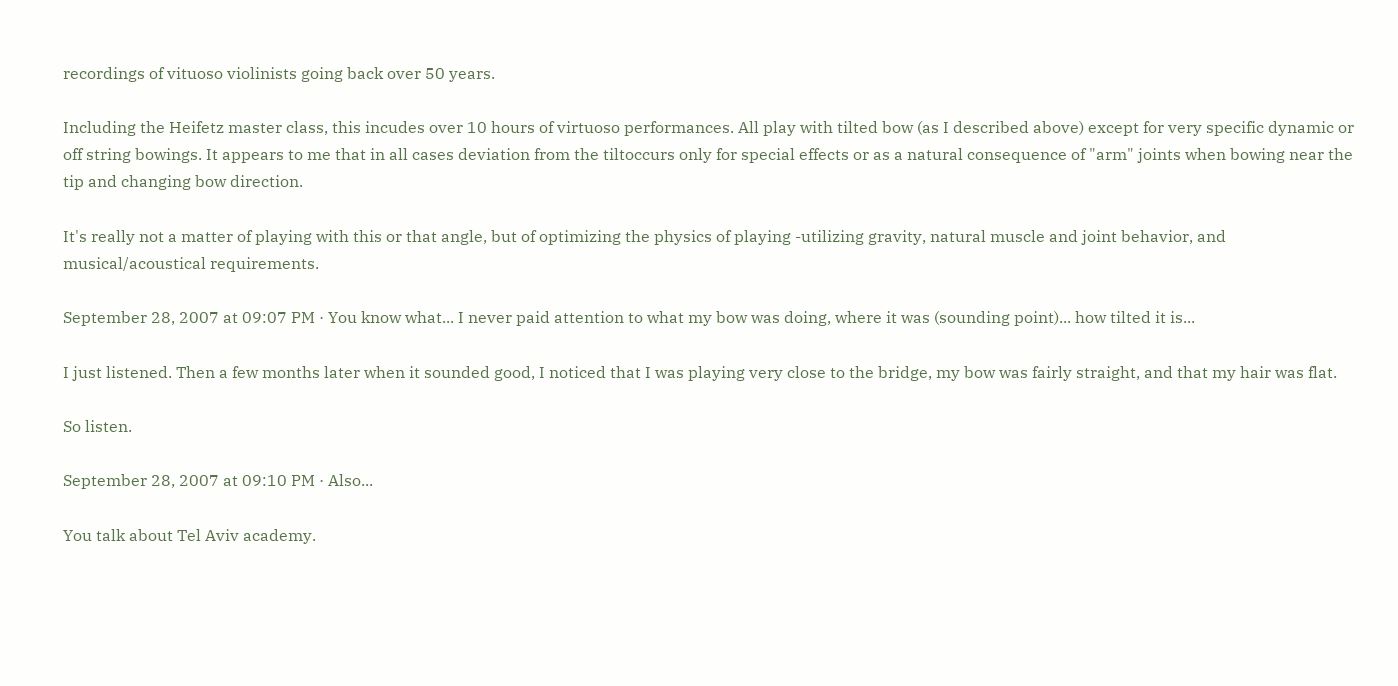recordings of vituoso violinists going back over 50 years.

Including the Heifetz master class, this incudes over 10 hours of virtuoso performances. All play with tilted bow (as I described above) except for very specific dynamic or off string bowings. It appears to me that in all cases deviation from the tiltoccurs only for special effects or as a natural consequence of "arm" joints when bowing near the tip and changing bow direction.

It's really not a matter of playing with this or that angle, but of optimizing the physics of playing -utilizing gravity, natural muscle and joint behavior, and musical/acoustical requirements.

September 28, 2007 at 09:07 PM · You know what... I never paid attention to what my bow was doing, where it was (sounding point)... how tilted it is...

I just listened. Then a few months later when it sounded good, I noticed that I was playing very close to the bridge, my bow was fairly straight, and that my hair was flat.

So listen.

September 28, 2007 at 09:10 PM · Also...

You talk about Tel Aviv academy.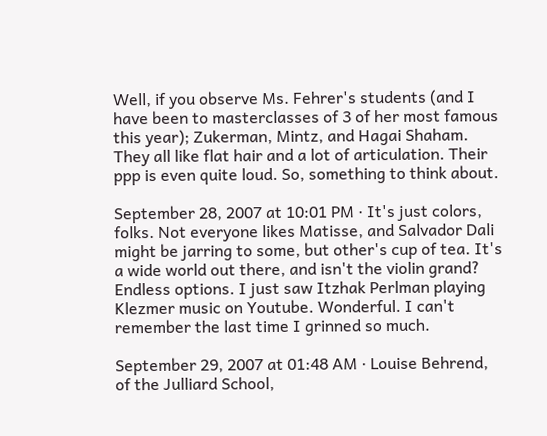Well, if you observe Ms. Fehrer's students (and I have been to masterclasses of 3 of her most famous this year); Zukerman, Mintz, and Hagai Shaham. They all like flat hair and a lot of articulation. Their ppp is even quite loud. So, something to think about.

September 28, 2007 at 10:01 PM · It's just colors, folks. Not everyone likes Matisse, and Salvador Dali might be jarring to some, but other's cup of tea. It's a wide world out there, and isn't the violin grand? Endless options. I just saw Itzhak Perlman playing Klezmer music on Youtube. Wonderful. I can't remember the last time I grinned so much.

September 29, 2007 at 01:48 AM · Louise Behrend, of the Julliard School,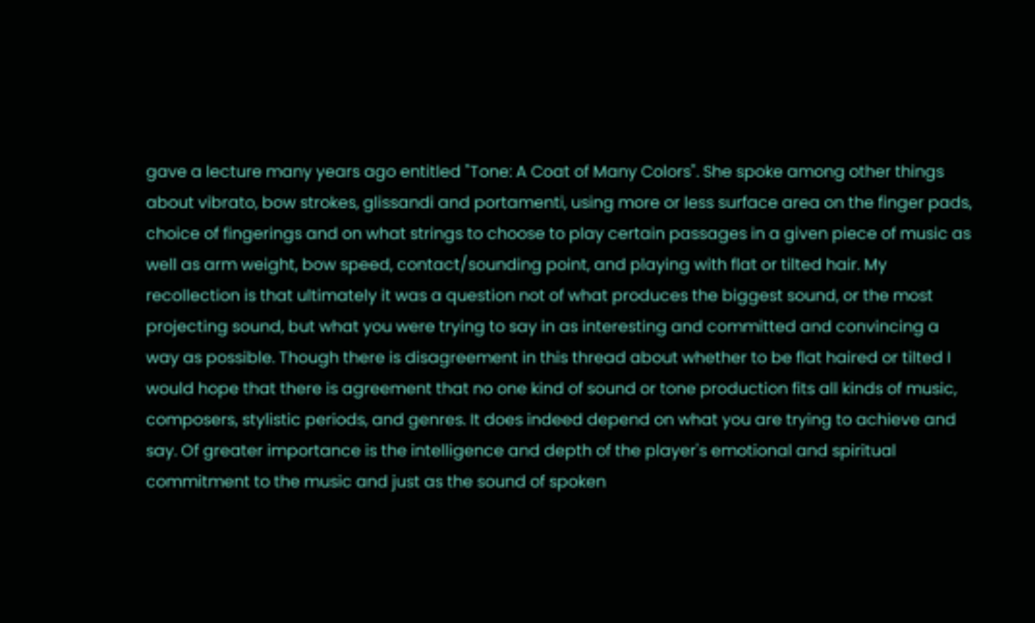gave a lecture many years ago entitled "Tone: A Coat of Many Colors". She spoke among other things about vibrato, bow strokes, glissandi and portamenti, using more or less surface area on the finger pads, choice of fingerings and on what strings to choose to play certain passages in a given piece of music as well as arm weight, bow speed, contact/sounding point, and playing with flat or tilted hair. My recollection is that ultimately it was a question not of what produces the biggest sound, or the most projecting sound, but what you were trying to say in as interesting and committed and convincing a way as possible. Though there is disagreement in this thread about whether to be flat haired or tilted I would hope that there is agreement that no one kind of sound or tone production fits all kinds of music, composers, stylistic periods, and genres. It does indeed depend on what you are trying to achieve and say. Of greater importance is the intelligence and depth of the player's emotional and spiritual commitment to the music and just as the sound of spoken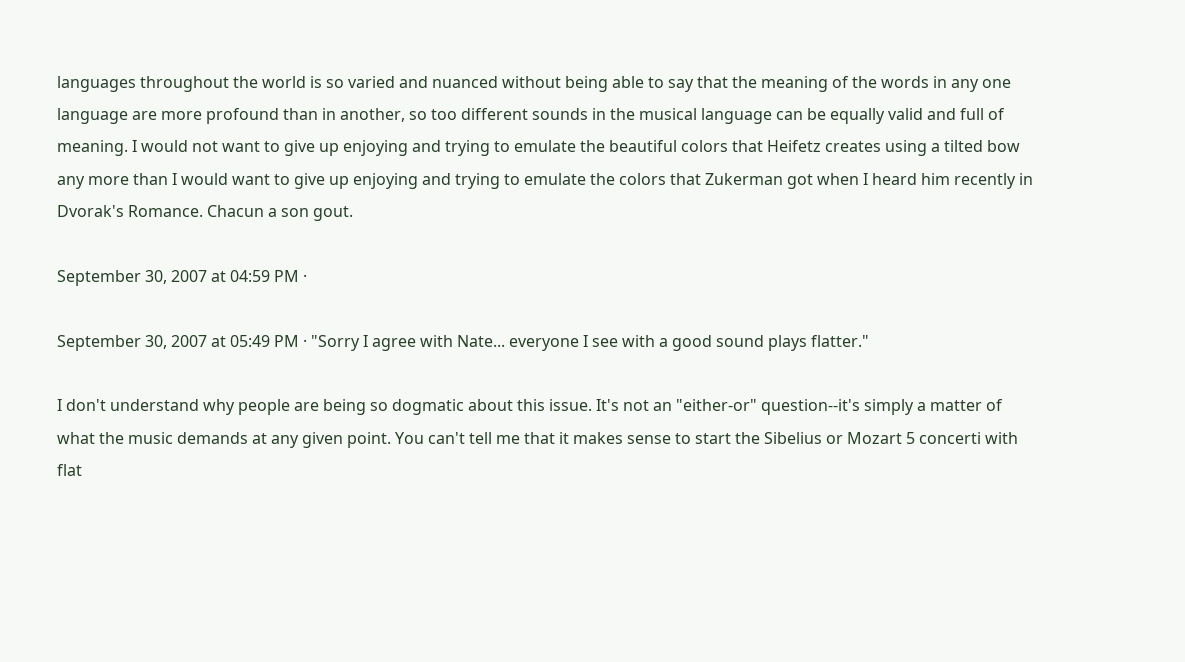languages throughout the world is so varied and nuanced without being able to say that the meaning of the words in any one language are more profound than in another, so too different sounds in the musical language can be equally valid and full of meaning. I would not want to give up enjoying and trying to emulate the beautiful colors that Heifetz creates using a tilted bow any more than I would want to give up enjoying and trying to emulate the colors that Zukerman got when I heard him recently in Dvorak's Romance. Chacun a son gout.

September 30, 2007 at 04:59 PM ·

September 30, 2007 at 05:49 PM · "Sorry I agree with Nate... everyone I see with a good sound plays flatter."

I don't understand why people are being so dogmatic about this issue. It's not an "either-or" question--it's simply a matter of what the music demands at any given point. You can't tell me that it makes sense to start the Sibelius or Mozart 5 concerti with flat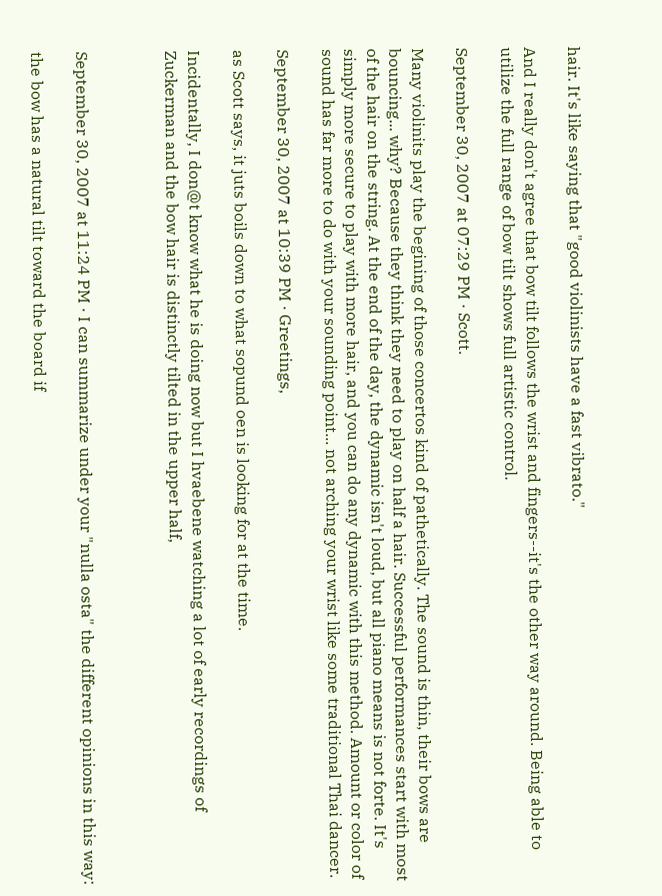hair. It's like saying that "good violinists have a fast vibrato."

And I really don't agree that bow tilt follows the wrist and fingers--it's the other way around. Being able to utilize the full range of bow tilt shows full artistic control.

September 30, 2007 at 07:29 PM · Scott.

Many violinits play the begining of those concertos kind of pathetically. The sound is thin, their bows are bouncing... why? Because they think they need to play on half a hair. Successful performances start with most of the hair on the string. At the end of the day, the dynamic isn't loud, but all piano means is not forte. It's simply more secure to play with more hair, and you can do any dynamic with this method. Amount or color of sound has far more to do with your sounding point... not arching your wrist like some traditional Thai dancer.

September 30, 2007 at 10:39 PM · Greetings,

as Scott says, it juts boils down to what sopund oen is looking for at the time.

Incidentally, I don@t know what he is doing now but I hvaebene watching a lot of early recordings of Zuckerman and the bow hair is distinctly tilted in the upper half,



September 30, 2007 at 11:24 PM · I can summarize under your "nulla osta" the different opinions in this way:

the bow has a natural tilt toward the board if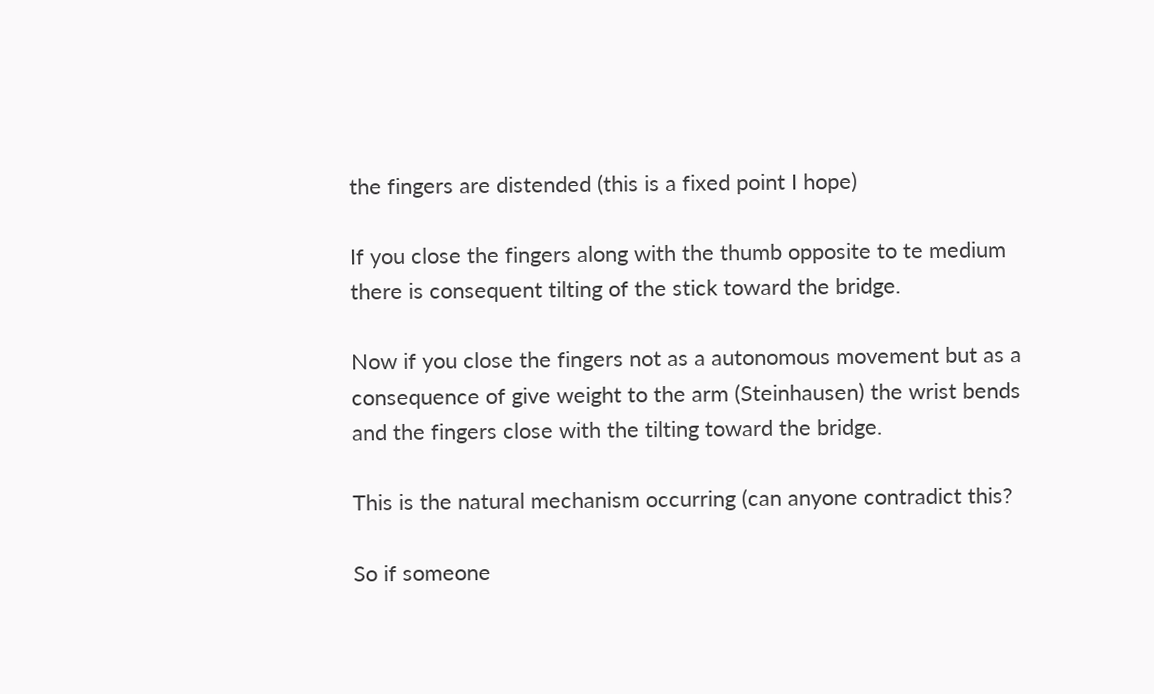the fingers are distended (this is a fixed point I hope)

If you close the fingers along with the thumb opposite to te medium there is consequent tilting of the stick toward the bridge.

Now if you close the fingers not as a autonomous movement but as a consequence of give weight to the arm (Steinhausen) the wrist bends and the fingers close with the tilting toward the bridge.

This is the natural mechanism occurring (can anyone contradict this?

So if someone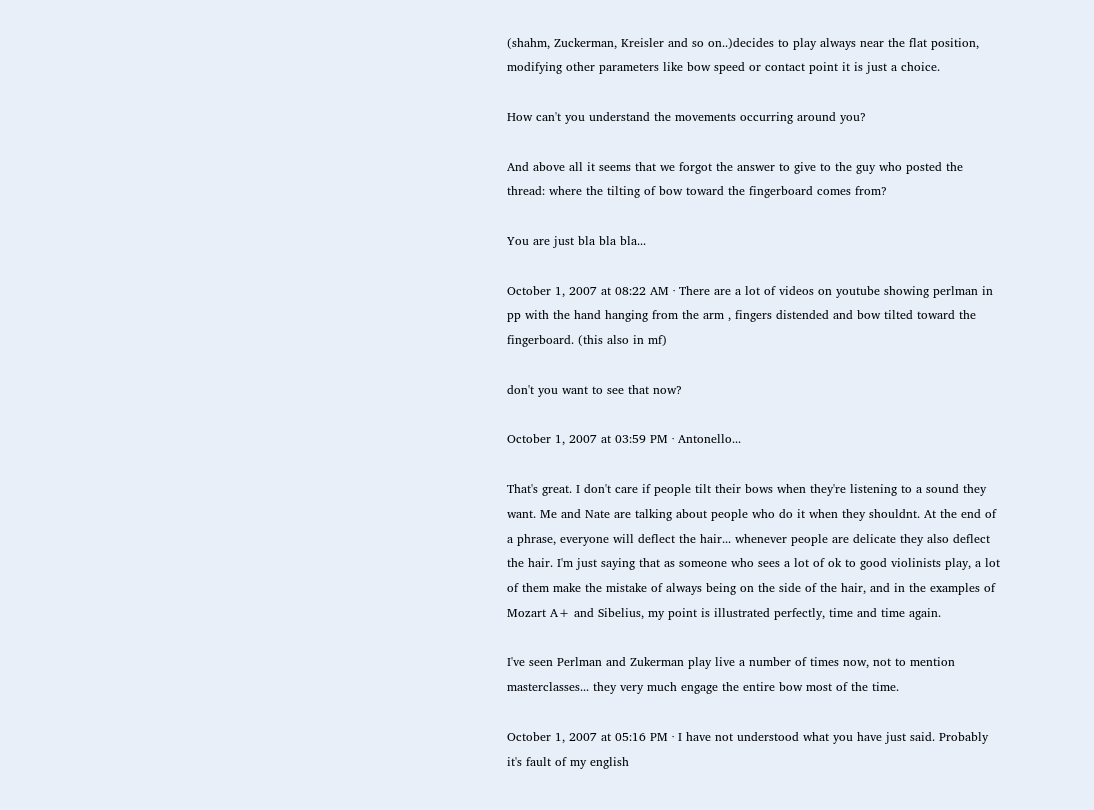(shahm, Zuckerman, Kreisler and so on..)decides to play always near the flat position, modifying other parameters like bow speed or contact point it is just a choice.

How can't you understand the movements occurring around you?

And above all it seems that we forgot the answer to give to the guy who posted the thread: where the tilting of bow toward the fingerboard comes from?

You are just bla bla bla...

October 1, 2007 at 08:22 AM · There are a lot of videos on youtube showing perlman in pp with the hand hanging from the arm , fingers distended and bow tilted toward the fingerboard. (this also in mf)

don't you want to see that now?

October 1, 2007 at 03:59 PM · Antonello...

That's great. I don't care if people tilt their bows when they're listening to a sound they want. Me and Nate are talking about people who do it when they shouldnt. At the end of a phrase, everyone will deflect the hair... whenever people are delicate they also deflect the hair. I'm just saying that as someone who sees a lot of ok to good violinists play, a lot of them make the mistake of always being on the side of the hair, and in the examples of Mozart A+ and Sibelius, my point is illustrated perfectly, time and time again.

I've seen Perlman and Zukerman play live a number of times now, not to mention masterclasses... they very much engage the entire bow most of the time.

October 1, 2007 at 05:16 PM · I have not understood what you have just said. Probably it's fault of my english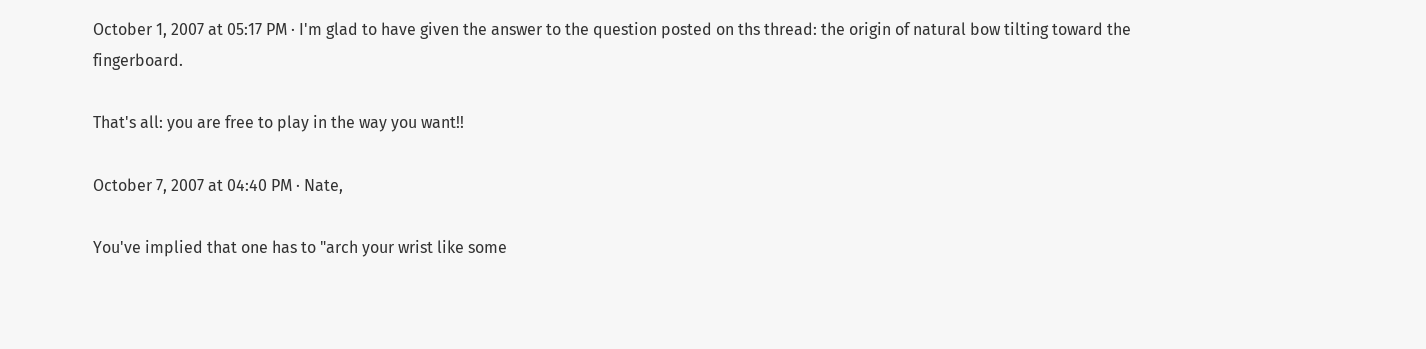October 1, 2007 at 05:17 PM · I'm glad to have given the answer to the question posted on ths thread: the origin of natural bow tilting toward the fingerboard.

That's all: you are free to play in the way you want!!

October 7, 2007 at 04:40 PM · Nate,

You've implied that one has to "arch your wrist like some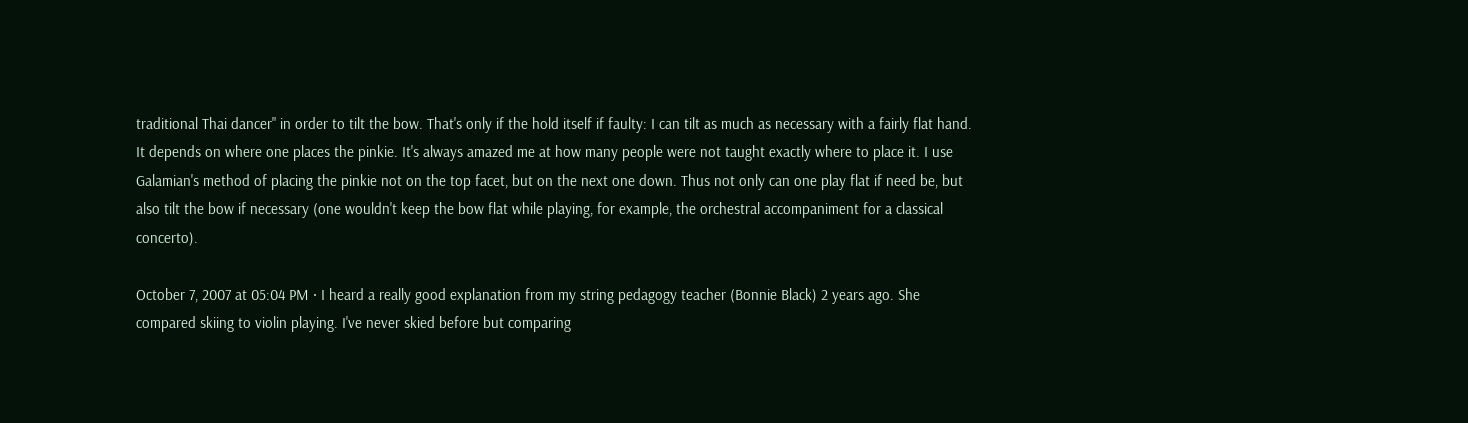traditional Thai dancer" in order to tilt the bow. That's only if the hold itself if faulty: I can tilt as much as necessary with a fairly flat hand. It depends on where one places the pinkie. It's always amazed me at how many people were not taught exactly where to place it. I use Galamian's method of placing the pinkie not on the top facet, but on the next one down. Thus not only can one play flat if need be, but also tilt the bow if necessary (one wouldn't keep the bow flat while playing, for example, the orchestral accompaniment for a classical concerto).

October 7, 2007 at 05:04 PM · I heard a really good explanation from my string pedagogy teacher (Bonnie Black) 2 years ago. She compared skiing to violin playing. I've never skied before but comparing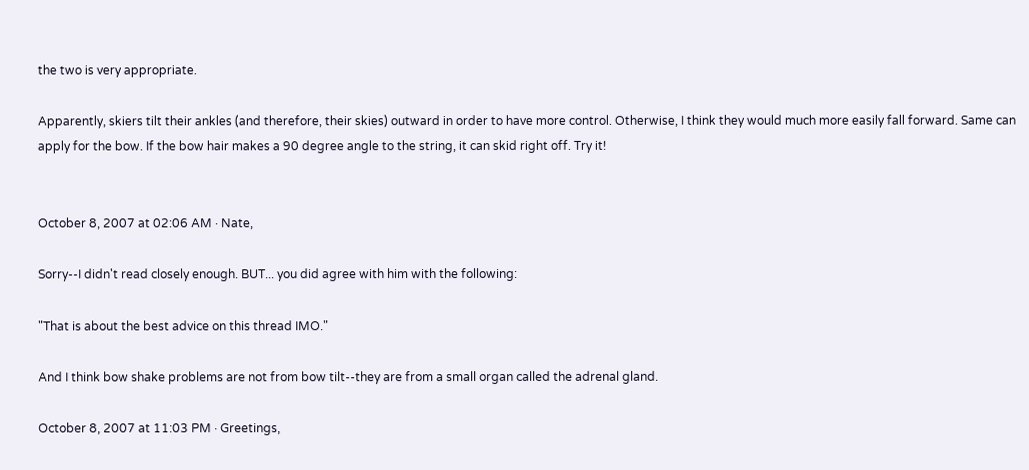the two is very appropriate.

Apparently, skiers tilt their ankles (and therefore, their skies) outward in order to have more control. Otherwise, I think they would much more easily fall forward. Same can apply for the bow. If the bow hair makes a 90 degree angle to the string, it can skid right off. Try it!


October 8, 2007 at 02:06 AM · Nate,

Sorry--I didn't read closely enough. BUT... you did agree with him with the following:

"That is about the best advice on this thread IMO."

And I think bow shake problems are not from bow tilt--they are from a small organ called the adrenal gland.

October 8, 2007 at 11:03 PM · Greetings,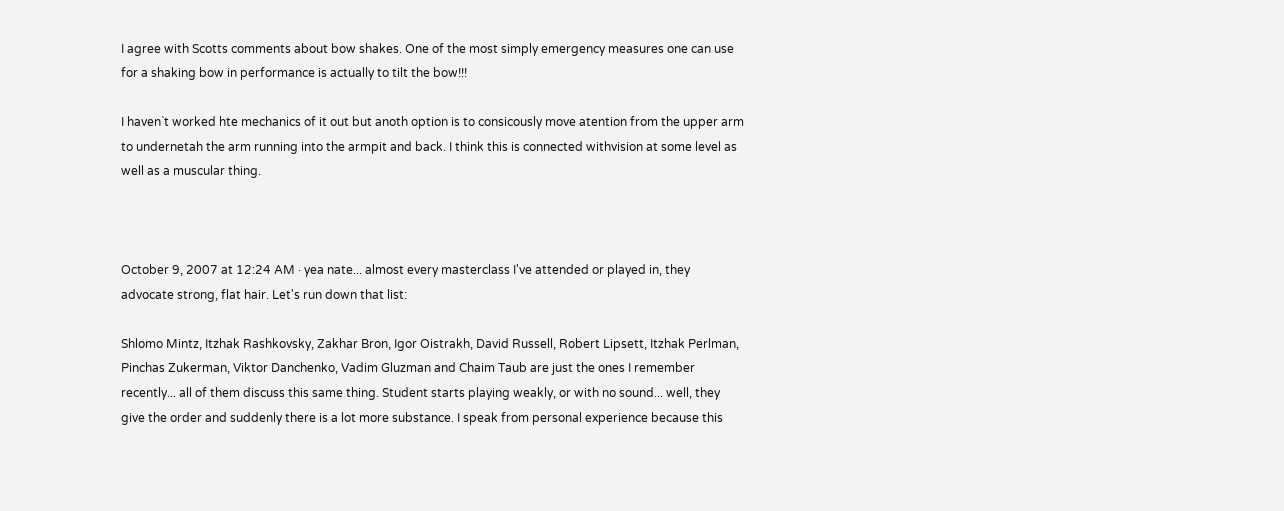I agree with Scotts comments about bow shakes. One of the most simply emergency measures one can use for a shaking bow in performance is actually to tilt the bow!!!

I haven`t worked hte mechanics of it out but anoth option is to consicously move atention from the upper arm to undernetah the arm running into the armpit and back. I think this is connected withvision at some level as well as a muscular thing.



October 9, 2007 at 12:24 AM · yea nate... almost every masterclass I've attended or played in, they advocate strong, flat hair. Let's run down that list:

Shlomo Mintz, Itzhak Rashkovsky, Zakhar Bron, Igor Oistrakh, David Russell, Robert Lipsett, Itzhak Perlman, Pinchas Zukerman, Viktor Danchenko, Vadim Gluzman and Chaim Taub are just the ones I remember recently... all of them discuss this same thing. Student starts playing weakly, or with no sound... well, they give the order and suddenly there is a lot more substance. I speak from personal experience because this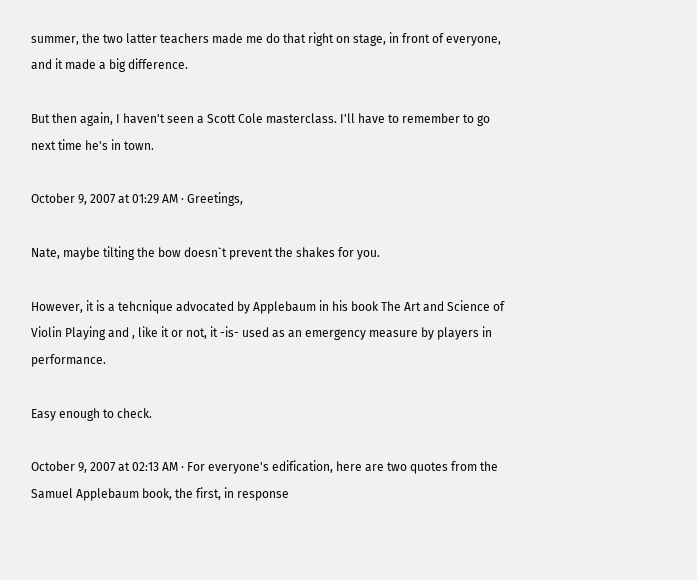summer, the two latter teachers made me do that right on stage, in front of everyone, and it made a big difference.

But then again, I haven't seen a Scott Cole masterclass. I'll have to remember to go next time he's in town.

October 9, 2007 at 01:29 AM · Greetings,

Nate, maybe tilting the bow doesn`t prevent the shakes for you.

However, it is a tehcnique advocated by Applebaum in his book The Art and Science of Violin Playing and , like it or not, it -is- used as an emergency measure by players in performance.

Easy enough to check.

October 9, 2007 at 02:13 AM · For everyone's edification, here are two quotes from the Samuel Applebaum book, the first, in response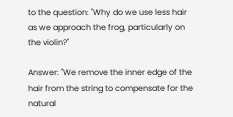to the question: "Why do we use less hair as we approach the frog, particularly on the violin?"

Answer: "We remove the inner edge of the hair from the string to compensate for the natural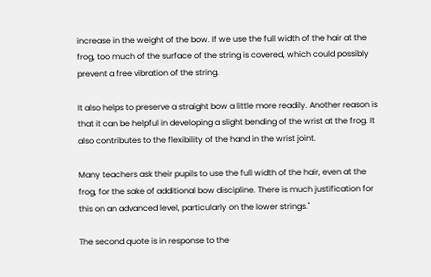increase in the weight of the bow. If we use the full width of the hair at the frog, too much of the surface of the string is covered, which could possibly prevent a free vibration of the string.

It also helps to preserve a straight bow a little more readily. Another reason is that it can be helpful in developing a slight bending of the wrist at the frog. It also contributes to the flexibility of the hand in the wrist joint.

Many teachers ask their pupils to use the full width of the hair, even at the frog, for the sake of additional bow discipline. There is much justification for this on an advanced level, particularly on the lower strings."

The second quote is in response to the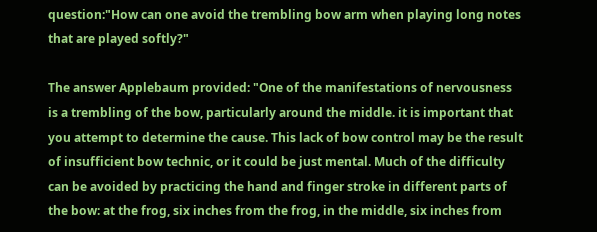question:"How can one avoid the trembling bow arm when playing long notes that are played softly?"

The answer Applebaum provided: "One of the manifestations of nervousness is a trembling of the bow, particularly around the middle. it is important that you attempt to determine the cause. This lack of bow control may be the result of insufficient bow technic, or it could be just mental. Much of the difficulty can be avoided by practicing the hand and finger stroke in different parts of the bow: at the frog, six inches from the frog, in the middle, six inches from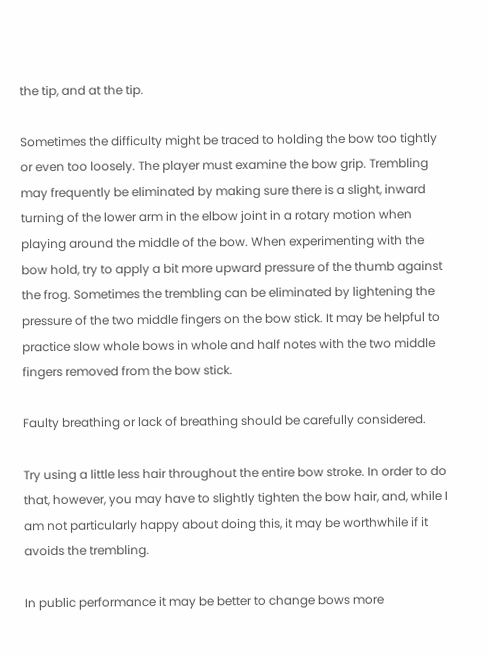the tip, and at the tip.

Sometimes the difficulty might be traced to holding the bow too tightly or even too loosely. The player must examine the bow grip. Trembling may frequently be eliminated by making sure there is a slight, inward turning of the lower arm in the elbow joint in a rotary motion when playing around the middle of the bow. When experimenting with the bow hold, try to apply a bit more upward pressure of the thumb against the frog. Sometimes the trembling can be eliminated by lightening the pressure of the two middle fingers on the bow stick. It may be helpful to practice slow whole bows in whole and half notes with the two middle fingers removed from the bow stick.

Faulty breathing or lack of breathing should be carefully considered.

Try using a little less hair throughout the entire bow stroke. In order to do that, however, you may have to slightly tighten the bow hair, and, while I am not particularly happy about doing this, it may be worthwhile if it avoids the trembling.

In public performance it may be better to change bows more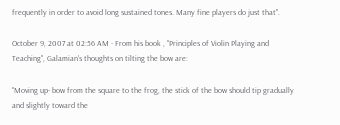frequently in order to avoid long sustained tones. Many fine players do just that".

October 9, 2007 at 02:56 AM · From his book , "Principles of Violin Playing and Teaching", Galamian's thoughts on tilting the bow are:

"Moving up- bow from the square to the frog, the stick of the bow should tip gradually and slightly toward the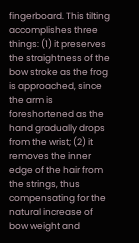fingerboard. This tilting accomplishes three things: (1) it preserves the straightness of the bow stroke as the frog is approached, since the arm is foreshortened as the hand gradually drops from the wrist; (2) it removes the inner edge of the hair from the strings, thus compensating for the natural increase of bow weight and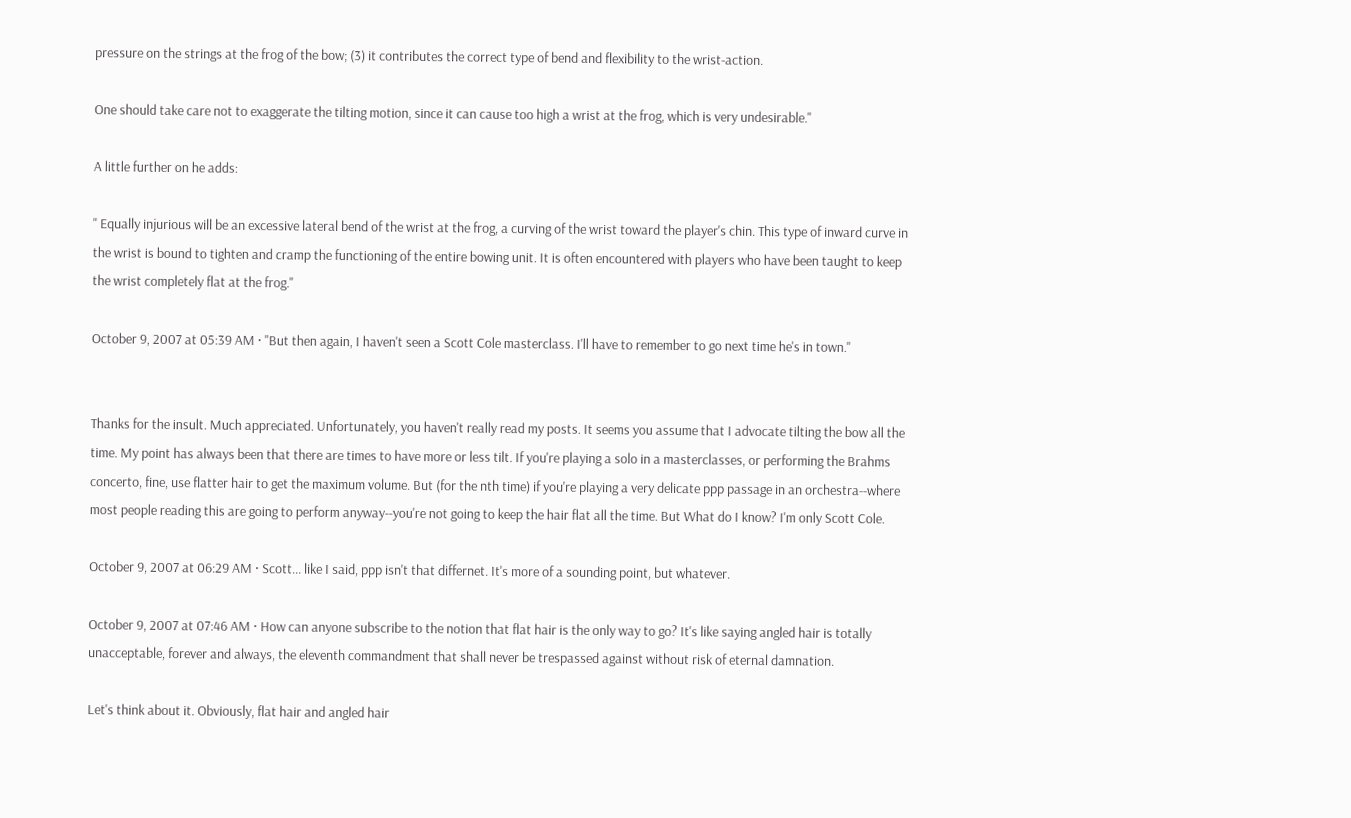pressure on the strings at the frog of the bow; (3) it contributes the correct type of bend and flexibility to the wrist-action.

One should take care not to exaggerate the tilting motion, since it can cause too high a wrist at the frog, which is very undesirable."

A little further on he adds:

" Equally injurious will be an excessive lateral bend of the wrist at the frog, a curving of the wrist toward the player's chin. This type of inward curve in the wrist is bound to tighten and cramp the functioning of the entire bowing unit. It is often encountered with players who have been taught to keep the wrist completely flat at the frog."

October 9, 2007 at 05:39 AM · "But then again, I haven't seen a Scott Cole masterclass. I'll have to remember to go next time he's in town."


Thanks for the insult. Much appreciated. Unfortunately, you haven't really read my posts. It seems you assume that I advocate tilting the bow all the time. My point has always been that there are times to have more or less tilt. If you're playing a solo in a masterclasses, or performing the Brahms concerto, fine, use flatter hair to get the maximum volume. But (for the nth time) if you're playing a very delicate ppp passage in an orchestra--where most people reading this are going to perform anyway--you're not going to keep the hair flat all the time. But What do I know? I'm only Scott Cole.

October 9, 2007 at 06:29 AM · Scott... like I said, ppp isn't that differnet. It's more of a sounding point, but whatever.

October 9, 2007 at 07:46 AM · How can anyone subscribe to the notion that flat hair is the only way to go? It's like saying angled hair is totally unacceptable, forever and always, the eleventh commandment that shall never be trespassed against without risk of eternal damnation.

Let's think about it. Obviously, flat hair and angled hair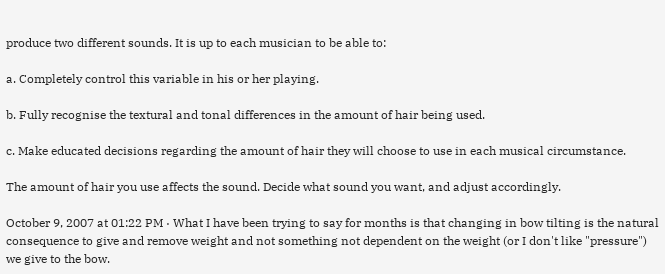produce two different sounds. It is up to each musician to be able to:

a. Completely control this variable in his or her playing.

b. Fully recognise the textural and tonal differences in the amount of hair being used.

c. Make educated decisions regarding the amount of hair they will choose to use in each musical circumstance.

The amount of hair you use affects the sound. Decide what sound you want, and adjust accordingly.

October 9, 2007 at 01:22 PM · What I have been trying to say for months is that changing in bow tilting is the natural consequence to give and remove weight and not something not dependent on the weight (or I don't like "pressure") we give to the bow.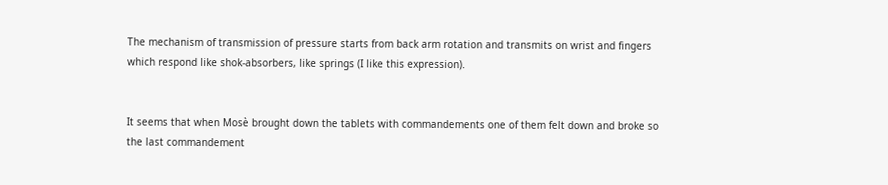The mechanism of transmission of pressure starts from back arm rotation and transmits on wrist and fingers which respond like shok-absorbers, like springs (I like this expression).


It seems that when Mosè brought down the tablets with commandements one of them felt down and broke so the last commandement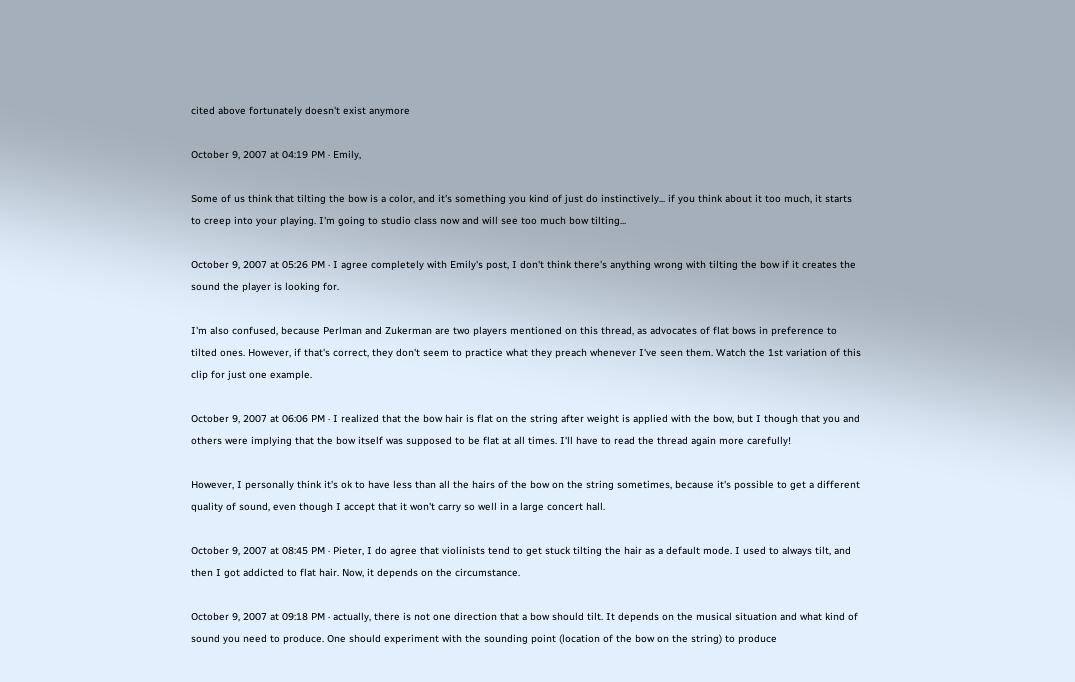cited above fortunately doesn't exist anymore

October 9, 2007 at 04:19 PM · Emily,

Some of us think that tilting the bow is a color, and it's something you kind of just do instinctively... if you think about it too much, it starts to creep into your playing. I'm going to studio class now and will see too much bow tilting...

October 9, 2007 at 05:26 PM · I agree completely with Emily's post, I don't think there's anything wrong with tilting the bow if it creates the sound the player is looking for.

I'm also confused, because Perlman and Zukerman are two players mentioned on this thread, as advocates of flat bows in preference to tilted ones. However, if that's correct, they don't seem to practice what they preach whenever I've seen them. Watch the 1st variation of this clip for just one example.

October 9, 2007 at 06:06 PM · I realized that the bow hair is flat on the string after weight is applied with the bow, but I though that you and others were implying that the bow itself was supposed to be flat at all times. I'll have to read the thread again more carefully!

However, I personally think it's ok to have less than all the hairs of the bow on the string sometimes, because it's possible to get a different quality of sound, even though I accept that it won't carry so well in a large concert hall.

October 9, 2007 at 08:45 PM · Pieter, I do agree that violinists tend to get stuck tilting the hair as a default mode. I used to always tilt, and then I got addicted to flat hair. Now, it depends on the circumstance.

October 9, 2007 at 09:18 PM · actually, there is not one direction that a bow should tilt. It depends on the musical situation and what kind of sound you need to produce. One should experiment with the sounding point (location of the bow on the string) to produce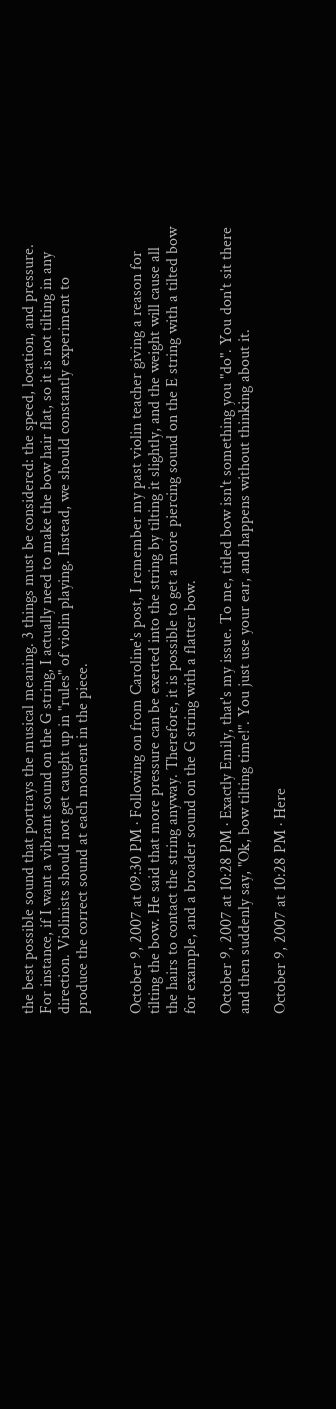the best possible sound that portrays the musical meaning. 3 things must be considered: the speed, location, and pressure. For instance, if I want a vibrant sound on the G string, I actually need to make the bow hair flat, so it is not tilting in any direction. Violinists should not get caught up in "rules" of violin playing. Instead, we should constantly experiment to produce the correct sound at each moment in the piece.


October 9, 2007 at 09:30 PM · Following on from Caroline's post, I remember my past violin teacher giving a reason for tilting the bow. He said that more pressure can be exerted into the string by tilting it slightly, and the weight will cause all the hairs to contact the string anyway. Therefore, it is possible to get a more piercing sound on the E string with a tilted bow for example, and a broader sound on the G string with a flatter bow.

October 9, 2007 at 10:28 PM · Exactly Emily, that's my issue. To me, titled bow isn't something you "do". You don't sit there and then suddenly say, "Ok, bow tilting time!". You just use your ear, and happens without thinking about it.

October 9, 2007 at 10:28 PM · Here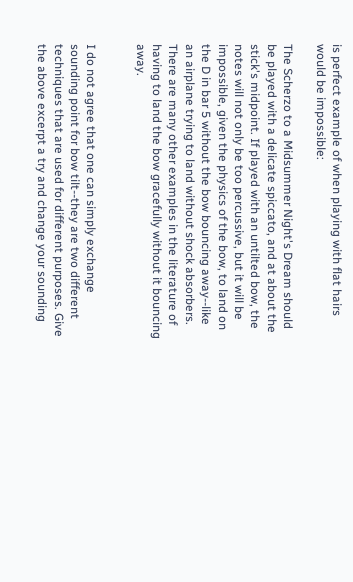is perfect example of when playing with flat hairs would be impossible:

The Scherzo to a Midsummer Night's Dream should be played with a delicate spiccato, and at about the stick's midpoint. If played with an untilted bow, the notes will not only be too percussive, but it will be impossible, given the physics of the bow, to land on the D in bar 5 without the bow bouncing away--like an airplane trying to land without shock absorbers. There are many other examples in the literature of having to land the bow gracefully without it bouncing away.


I do not agree that one can simply exchange sounding point for bow tilt--they are two different techniques that are used for different purposes. Give the above excerpt a try and change your sounding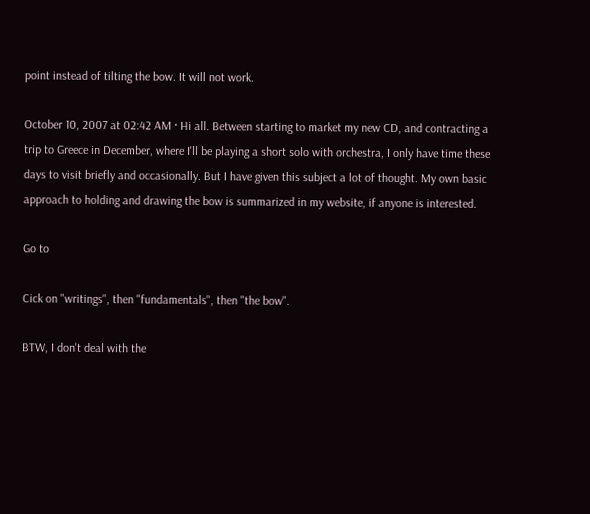point instead of tilting the bow. It will not work.

October 10, 2007 at 02:42 AM · Hi all. Between starting to market my new CD, and contracting a trip to Greece in December, where I'll be playing a short solo with orchestra, I only have time these days to visit briefly and occasionally. But I have given this subject a lot of thought. My own basic approach to holding and drawing the bow is summarized in my website, if anyone is interested.

Go to

Cick on "writings", then "fundamentals", then "the bow".

BTW, I don't deal with the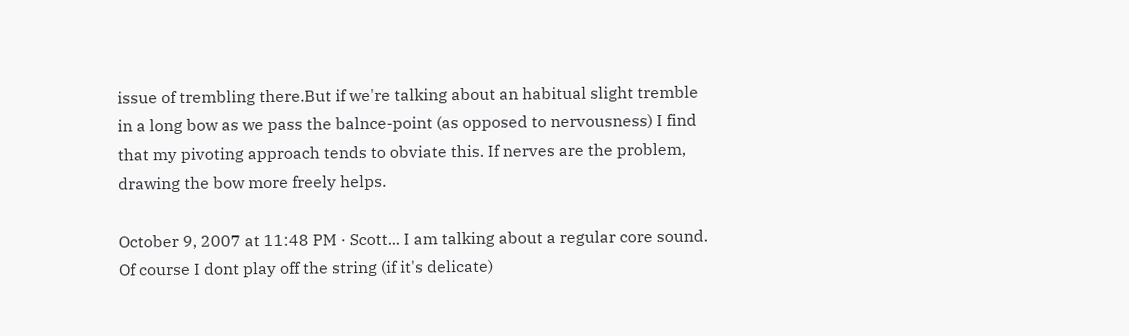issue of trembling there.But if we're talking about an habitual slight tremble in a long bow as we pass the balnce-point (as opposed to nervousness) I find that my pivoting approach tends to obviate this. If nerves are the problem, drawing the bow more freely helps.

October 9, 2007 at 11:48 PM · Scott... I am talking about a regular core sound. Of course I dont play off the string (if it's delicate)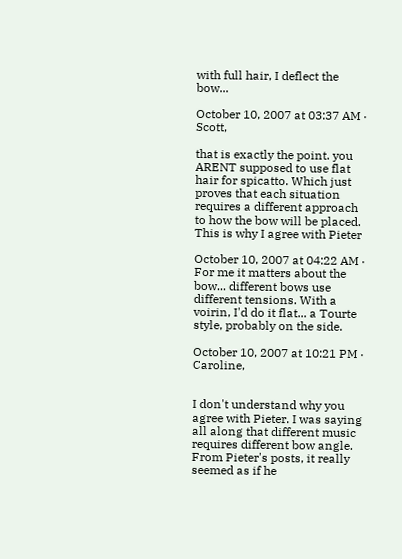with full hair, I deflect the bow...

October 10, 2007 at 03:37 AM · Scott,

that is exactly the point. you ARENT supposed to use flat hair for spicatto. Which just proves that each situation requires a different approach to how the bow will be placed. This is why I agree with Pieter

October 10, 2007 at 04:22 AM · For me it matters about the bow... different bows use different tensions. With a voirin, I'd do it flat... a Tourte style, probably on the side.

October 10, 2007 at 10:21 PM · Caroline,


I don't understand why you agree with Pieter. I was saying all along that different music requires different bow angle. From Pieter's posts, it really seemed as if he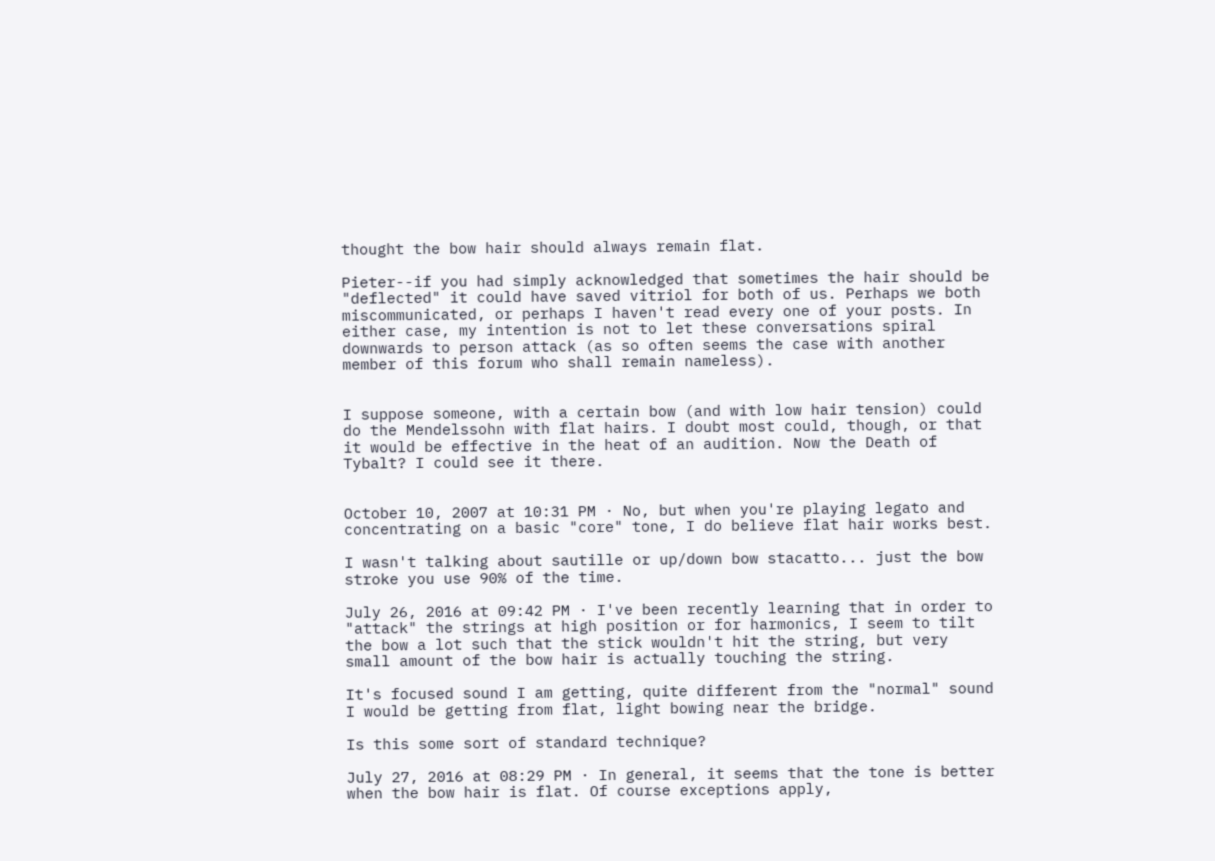thought the bow hair should always remain flat.

Pieter--if you had simply acknowledged that sometimes the hair should be "deflected" it could have saved vitriol for both of us. Perhaps we both miscommunicated, or perhaps I haven't read every one of your posts. In either case, my intention is not to let these conversations spiral downwards to person attack (as so often seems the case with another member of this forum who shall remain nameless).


I suppose someone, with a certain bow (and with low hair tension) could do the Mendelssohn with flat hairs. I doubt most could, though, or that it would be effective in the heat of an audition. Now the Death of Tybalt? I could see it there.


October 10, 2007 at 10:31 PM · No, but when you're playing legato and concentrating on a basic "core" tone, I do believe flat hair works best.

I wasn't talking about sautille or up/down bow stacatto... just the bow stroke you use 90% of the time.

July 26, 2016 at 09:42 PM · I've been recently learning that in order to "attack" the strings at high position or for harmonics, I seem to tilt the bow a lot such that the stick wouldn't hit the string, but very small amount of the bow hair is actually touching the string.

It's focused sound I am getting, quite different from the "normal" sound I would be getting from flat, light bowing near the bridge.

Is this some sort of standard technique?

July 27, 2016 at 08:29 PM · In general, it seems that the tone is better when the bow hair is flat. Of course exceptions apply,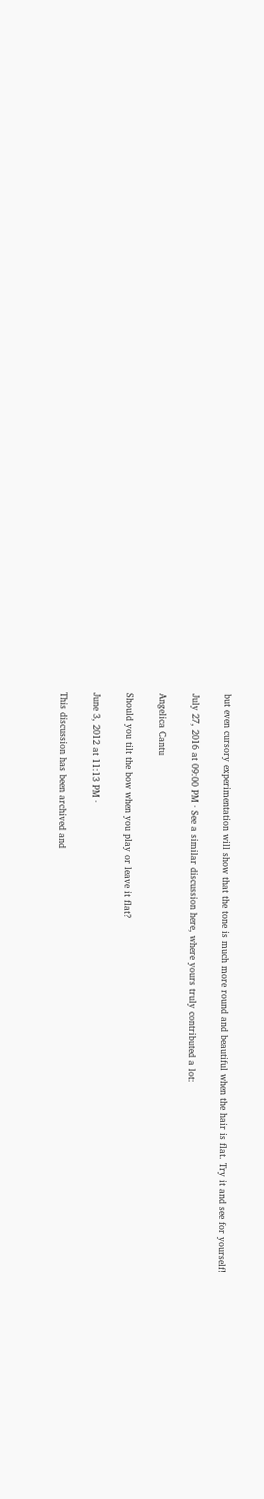but even cursory experimentation will show that the tone is much more round and beautiful when the hair is flat. Try it and see for yourself!

July 27, 2016 at 09:00 PM · See a similar discussion here, where yours truly contributed a lot:

Angelica Cantu

Should you tilt the bow when you play or leave it flat?

June 3, 2012 at 11:13 PM ·

This discussion has been archived and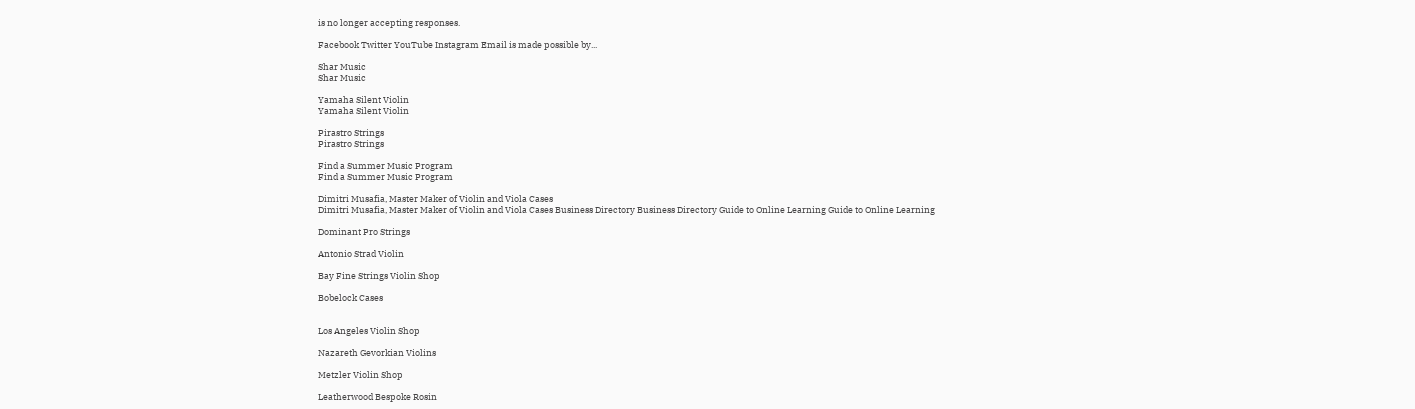is no longer accepting responses.

Facebook Twitter YouTube Instagram Email is made possible by...

Shar Music
Shar Music

Yamaha Silent Violin
Yamaha Silent Violin

Pirastro Strings
Pirastro Strings

Find a Summer Music Program
Find a Summer Music Program

Dimitri Musafia, Master Maker of Violin and Viola Cases
Dimitri Musafia, Master Maker of Violin and Viola Cases Business Directory Business Directory Guide to Online Learning Guide to Online Learning

Dominant Pro Strings

Antonio Strad Violin

Bay Fine Strings Violin Shop

Bobelock Cases


Los Angeles Violin Shop

Nazareth Gevorkian Violins

Metzler Violin Shop

Leatherwood Bespoke Rosin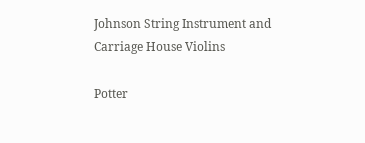Johnson String Instrument and Carriage House Violins

Potter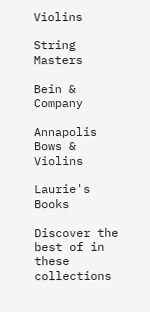Violins

String Masters

Bein & Company

Annapolis Bows & Violins

Laurie's Books

Discover the best of in these collections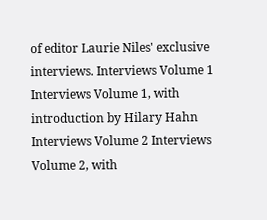of editor Laurie Niles' exclusive interviews. Interviews Volume 1 Interviews Volume 1, with introduction by Hilary Hahn Interviews Volume 2 Interviews Volume 2, with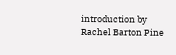introduction by Rachel Barton Pine